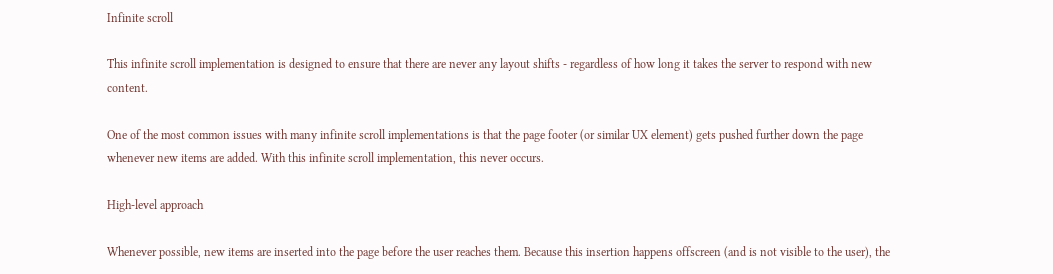Infinite scroll

This infinite scroll implementation is designed to ensure that there are never any layout shifts - regardless of how long it takes the server to respond with new content.

One of the most common issues with many infinite scroll implementations is that the page footer (or similar UX element) gets pushed further down the page whenever new items are added. With this infinite scroll implementation, this never occurs.

High-level approach

Whenever possible, new items are inserted into the page before the user reaches them. Because this insertion happens offscreen (and is not visible to the user), the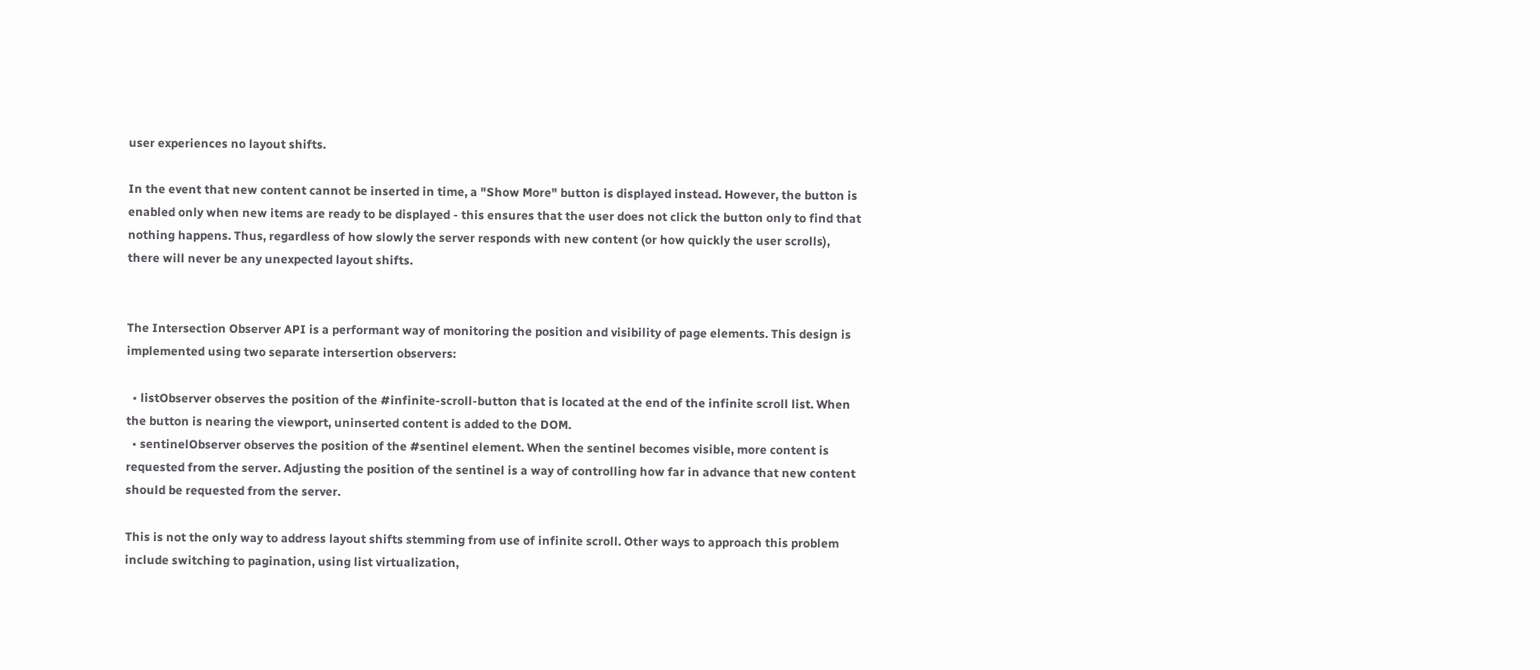user experiences no layout shifts.

In the event that new content cannot be inserted in time, a "Show More" button is displayed instead. However, the button is enabled only when new items are ready to be displayed - this ensures that the user does not click the button only to find that nothing happens. Thus, regardless of how slowly the server responds with new content (or how quickly the user scrolls), there will never be any unexpected layout shifts.


The Intersection Observer API is a performant way of monitoring the position and visibility of page elements. This design is implemented using two separate intersertion observers:

  • listObserver observes the position of the #infinite-scroll-button that is located at the end of the infinite scroll list. When the button is nearing the viewport, uninserted content is added to the DOM.
  • sentinelObserver observes the position of the #sentinel element. When the sentinel becomes visible, more content is requested from the server. Adjusting the position of the sentinel is a way of controlling how far in advance that new content should be requested from the server.

This is not the only way to address layout shifts stemming from use of infinite scroll. Other ways to approach this problem include switching to pagination, using list virtualization,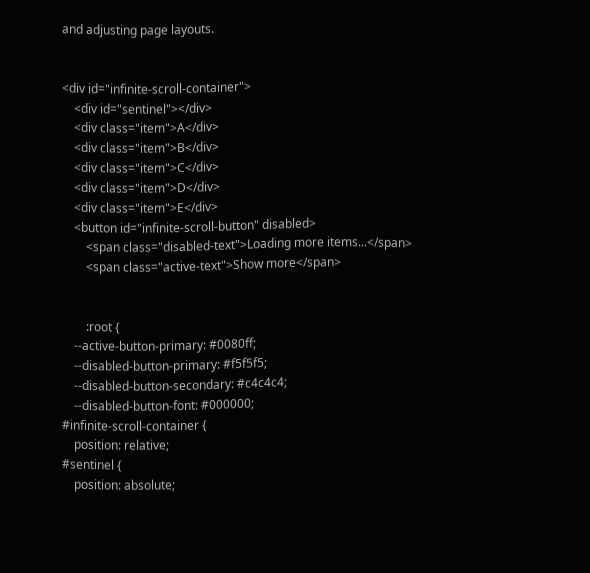and adjusting page layouts.


<div id="infinite-scroll-container">
    <div id="sentinel"></div>
    <div class="item">A</div>
    <div class="item">B</div>
    <div class="item">C</div>
    <div class="item">D</div>
    <div class="item">E</div>
    <button id="infinite-scroll-button" disabled>
        <span class="disabled-text">Loading more items...</span>
        <span class="active-text">Show more</span>


        :root {
    --active-button-primary: #0080ff;
    --disabled-button-primary: #f5f5f5;
    --disabled-button-secondary: #c4c4c4;
    --disabled-button-font: #000000;
#infinite-scroll-container {
    position: relative;
#sentinel {
    position: absolute;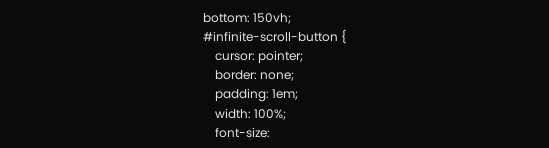bottom: 150vh;
#infinite-scroll-button {
    cursor: pointer;
    border: none;
    padding: 1em;
    width: 100%;
    font-size: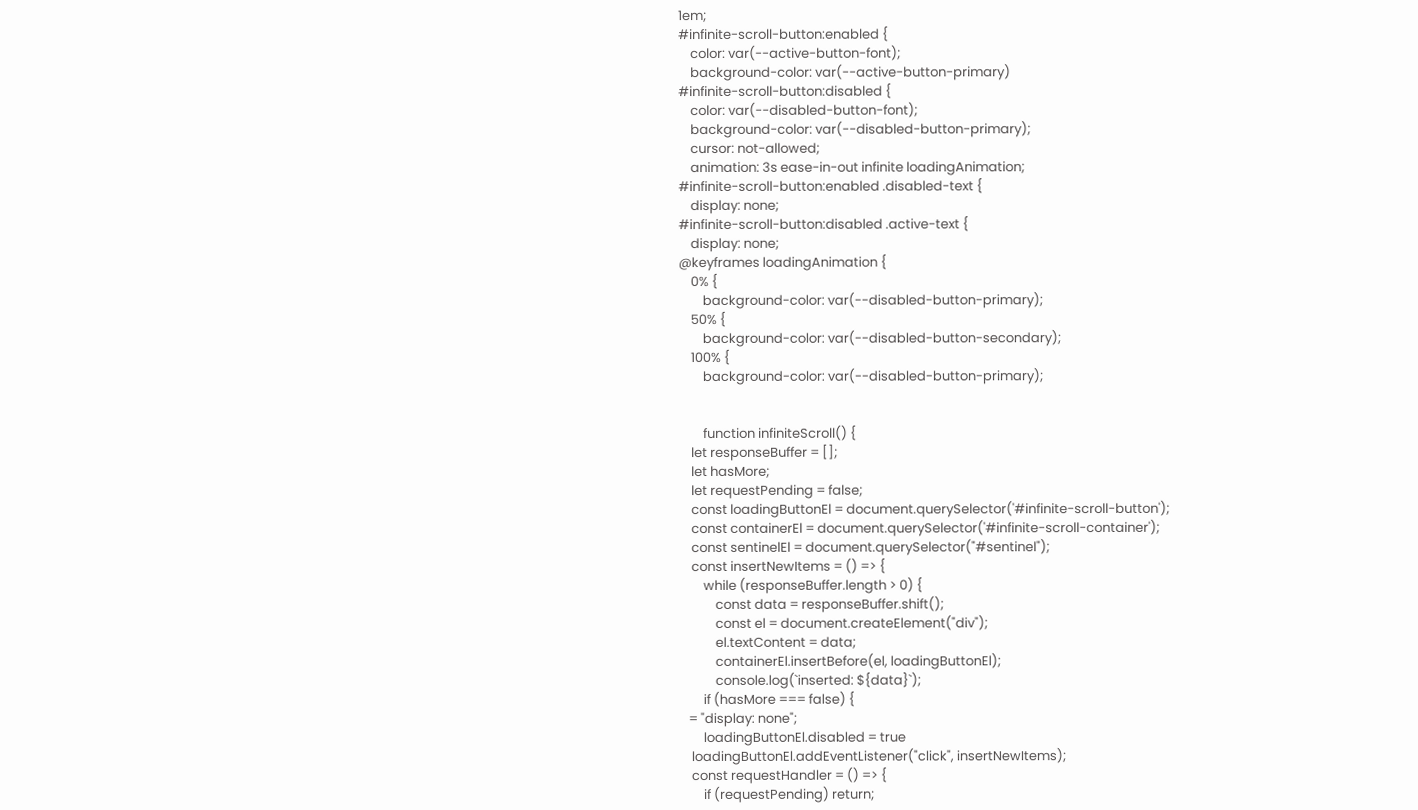1em;
#infinite-scroll-button:enabled {
    color: var(--active-button-font);
    background-color: var(--active-button-primary)
#infinite-scroll-button:disabled {
    color: var(--disabled-button-font);
    background-color: var(--disabled-button-primary);
    cursor: not-allowed;
    animation: 3s ease-in-out infinite loadingAnimation;
#infinite-scroll-button:enabled .disabled-text {
    display: none;
#infinite-scroll-button:disabled .active-text {
    display: none;
@keyframes loadingAnimation {
    0% {
        background-color: var(--disabled-button-primary);
    50% {
        background-color: var(--disabled-button-secondary);
    100% {
        background-color: var(--disabled-button-primary);


        function infiniteScroll() {
    let responseBuffer = [];
    let hasMore;
    let requestPending = false;
    const loadingButtonEl = document.querySelector('#infinite-scroll-button');
    const containerEl = document.querySelector('#infinite-scroll-container');
    const sentinelEl = document.querySelector("#sentinel");
    const insertNewItems = () => {
        while (responseBuffer.length > 0) {
            const data = responseBuffer.shift();
            const el = document.createElement("div");
            el.textContent = data;
            containerEl.insertBefore(el, loadingButtonEl);
            console.log(`inserted: ${data}`);
        if (hasMore === false) {
   = "display: none";
        loadingButtonEl.disabled = true
    loadingButtonEl.addEventListener("click", insertNewItems);
    const requestHandler = () => {
        if (requestPending) return;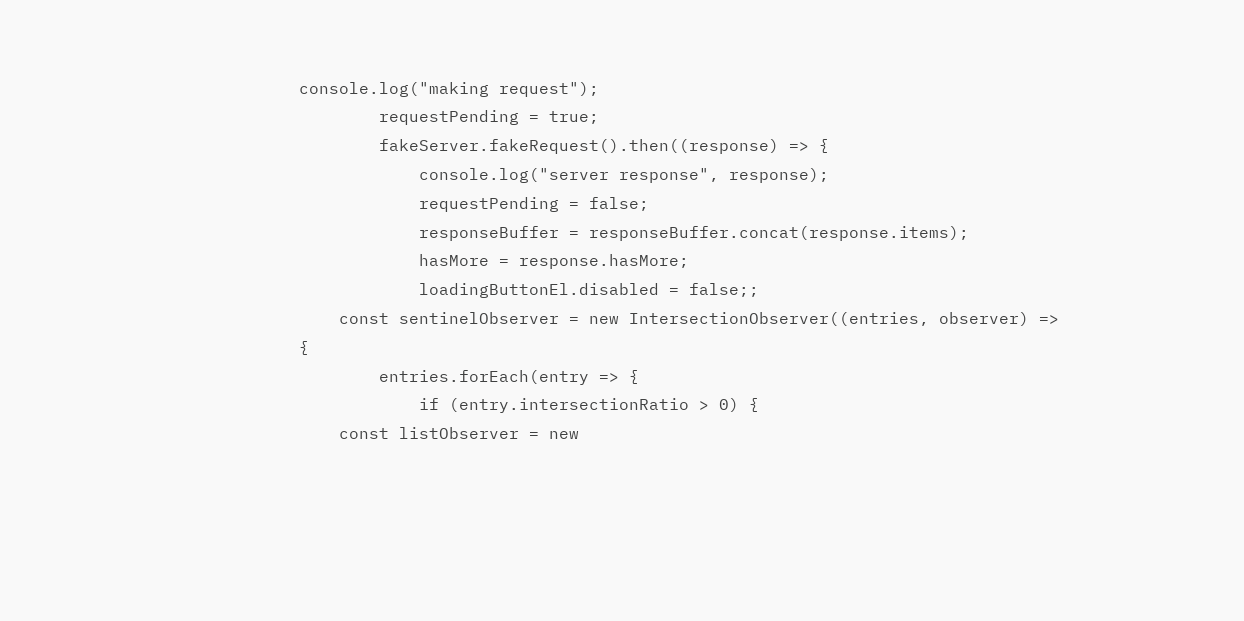console.log("making request");
        requestPending = true;
        fakeServer.fakeRequest().then((response) => {
            console.log("server response", response);
            requestPending = false;
            responseBuffer = responseBuffer.concat(response.items);
            hasMore = response.hasMore;
            loadingButtonEl.disabled = false;;
    const sentinelObserver = new IntersectionObserver((entries, observer) => {
        entries.forEach(entry => {
            if (entry.intersectionRatio > 0) {
    const listObserver = new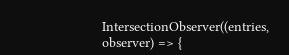IntersectionObserver((entries, observer) => {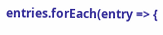entries.forEach(entry => {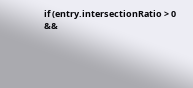if (entry.intersectionRatio > 0 &&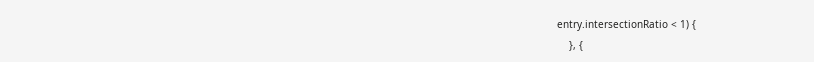entry.intersectionRatio < 1) {
    }, {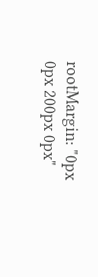rootMargin: "0px 0px 200px 0px"